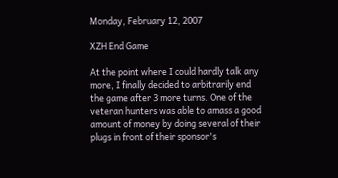Monday, February 12, 2007

XZH End Game

At the point where I could hardly talk any more, I finally decided to arbitrarily end the game after 3 more turns. One of the veteran hunters was able to amass a good amount of money by doing several of their plugs in front of their sponsor's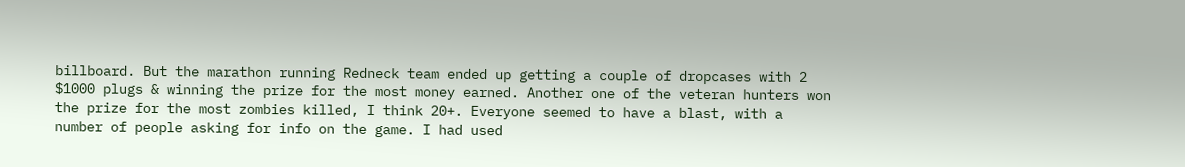billboard. But the marathon running Redneck team ended up getting a couple of dropcases with 2 $1000 plugs & winning the prize for the most money earned. Another one of the veteran hunters won the prize for the most zombies killed, I think 20+. Everyone seemed to have a blast, with a number of people asking for info on the game. I had used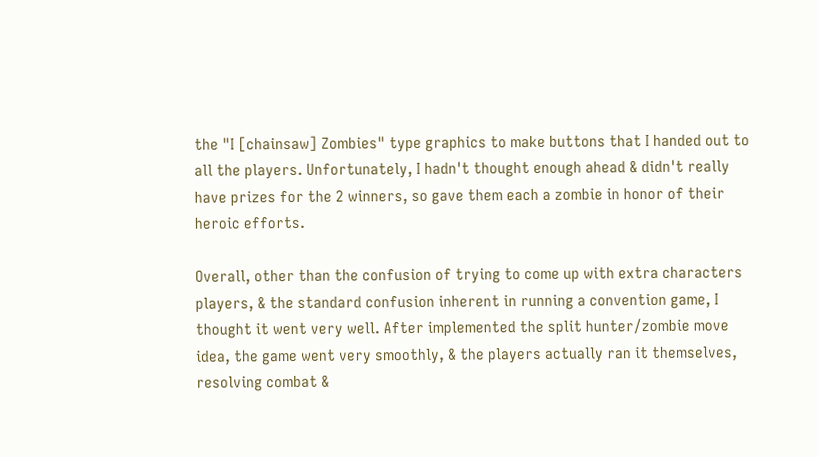the "I [chainsaw] Zombies" type graphics to make buttons that I handed out to all the players. Unfortunately, I hadn't thought enough ahead & didn't really have prizes for the 2 winners, so gave them each a zombie in honor of their heroic efforts.

Overall, other than the confusion of trying to come up with extra characters players, & the standard confusion inherent in running a convention game, I thought it went very well. After implemented the split hunter/zombie move idea, the game went very smoothly, & the players actually ran it themselves, resolving combat &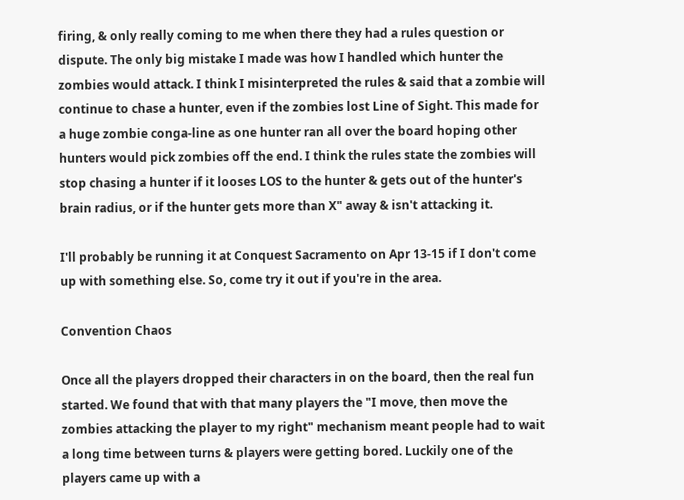firing, & only really coming to me when there they had a rules question or dispute. The only big mistake I made was how I handled which hunter the zombies would attack. I think I misinterpreted the rules & said that a zombie will continue to chase a hunter, even if the zombies lost Line of Sight. This made for a huge zombie conga-line as one hunter ran all over the board hoping other hunters would pick zombies off the end. I think the rules state the zombies will stop chasing a hunter if it looses LOS to the hunter & gets out of the hunter's brain radius, or if the hunter gets more than X" away & isn't attacking it.

I'll probably be running it at Conquest Sacramento on Apr 13-15 if I don't come up with something else. So, come try it out if you're in the area.

Convention Chaos

Once all the players dropped their characters in on the board, then the real fun started. We found that with that many players the "I move, then move the zombies attacking the player to my right" mechanism meant people had to wait a long time between turns & players were getting bored. Luckily one of the players came up with a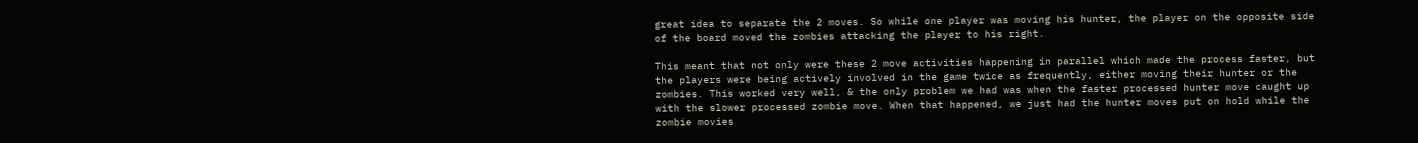great idea to separate the 2 moves. So while one player was moving his hunter, the player on the opposite side of the board moved the zombies attacking the player to his right.

This meant that not only were these 2 move activities happening in parallel which made the process faster, but the players were being actively involved in the game twice as frequently, either moving their hunter or the zombies. This worked very well, & the only problem we had was when the faster processed hunter move caught up with the slower processed zombie move. When that happened, we just had the hunter moves put on hold while the zombie movies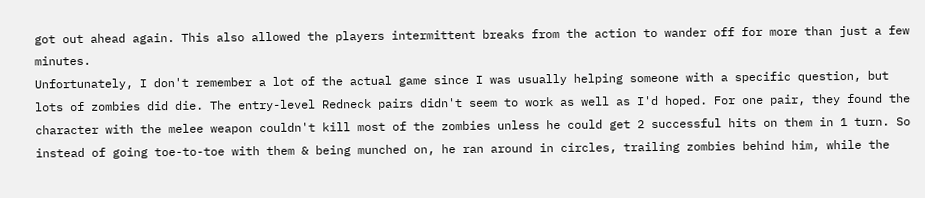got out ahead again. This also allowed the players intermittent breaks from the action to wander off for more than just a few minutes.
Unfortunately, I don't remember a lot of the actual game since I was usually helping someone with a specific question, but lots of zombies did die. The entry-level Redneck pairs didn't seem to work as well as I'd hoped. For one pair, they found the character with the melee weapon couldn't kill most of the zombies unless he could get 2 successful hits on them in 1 turn. So instead of going toe-to-toe with them & being munched on, he ran around in circles, trailing zombies behind him, while the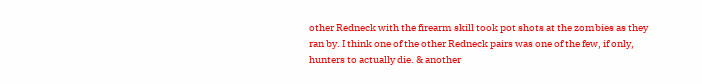other Redneck with the firearm skill took pot shots at the zombies as they ran by. I think one of the other Redneck pairs was one of the few, if only, hunters to actually die. & another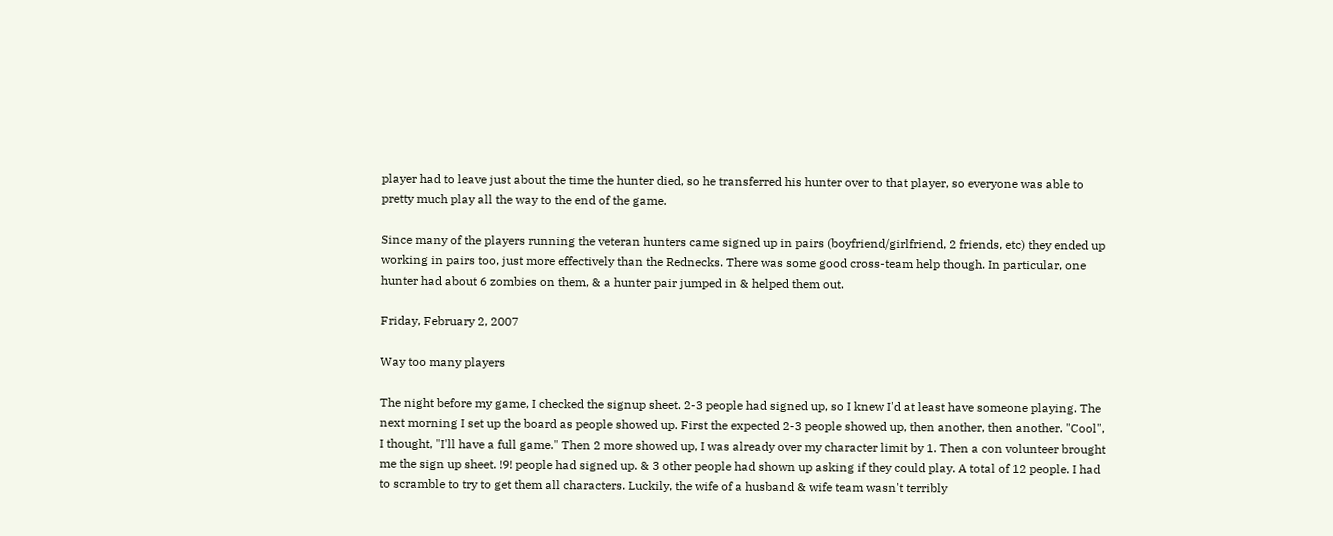player had to leave just about the time the hunter died, so he transferred his hunter over to that player, so everyone was able to pretty much play all the way to the end of the game.

Since many of the players running the veteran hunters came signed up in pairs (boyfriend/girlfriend, 2 friends, etc) they ended up working in pairs too, just more effectively than the Rednecks. There was some good cross-team help though. In particular, one hunter had about 6 zombies on them, & a hunter pair jumped in & helped them out.

Friday, February 2, 2007

Way too many players

The night before my game, I checked the signup sheet. 2-3 people had signed up, so I knew I'd at least have someone playing. The next morning I set up the board as people showed up. First the expected 2-3 people showed up, then another, then another. "Cool", I thought, "I'll have a full game." Then 2 more showed up, I was already over my character limit by 1. Then a con volunteer brought me the sign up sheet. !9! people had signed up. & 3 other people had shown up asking if they could play. A total of 12 people. I had to scramble to try to get them all characters. Luckily, the wife of a husband & wife team wasn't terribly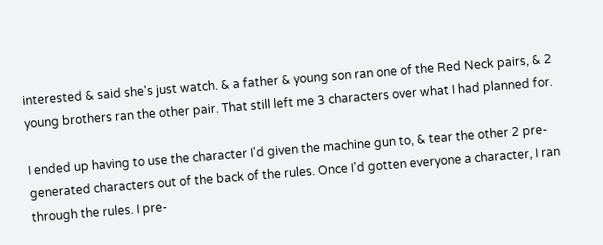interested & said she's just watch. & a father & young son ran one of the Red Neck pairs, & 2 young brothers ran the other pair. That still left me 3 characters over what I had planned for.

I ended up having to use the character I'd given the machine gun to, & tear the other 2 pre-generated characters out of the back of the rules. Once I'd gotten everyone a character, I ran through the rules. I pre-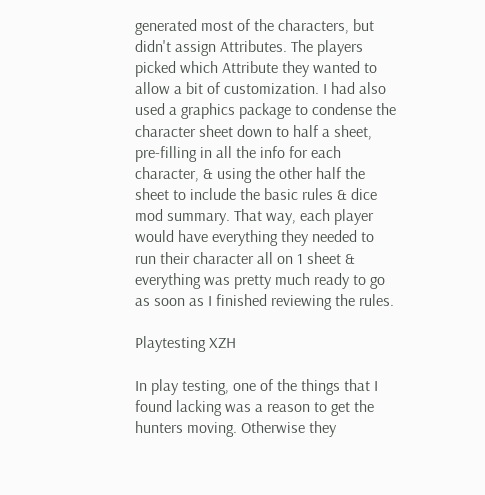generated most of the characters, but didn't assign Attributes. The players picked which Attribute they wanted to allow a bit of customization. I had also used a graphics package to condense the character sheet down to half a sheet, pre-filling in all the info for each character, & using the other half the sheet to include the basic rules & dice mod summary. That way, each player would have everything they needed to run their character all on 1 sheet & everything was pretty much ready to go as soon as I finished reviewing the rules.

Playtesting XZH

In play testing, one of the things that I found lacking was a reason to get the hunters moving. Otherwise they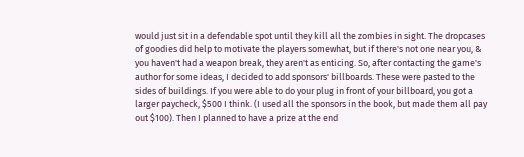would just sit in a defendable spot until they kill all the zombies in sight. The dropcases of goodies did help to motivate the players somewhat, but if there's not one near you, & you haven't had a weapon break, they aren't as enticing. So, after contacting the game's author for some ideas, I decided to add sponsors' billboards. These were pasted to the sides of buildings. If you were able to do your plug in front of your billboard, you got a larger paycheck, $500 I think. (I used all the sponsors in the book, but made them all pay out $100). Then I planned to have a prize at the end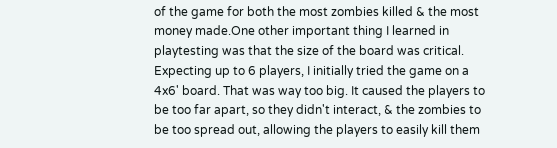of the game for both the most zombies killed & the most money made.One other important thing I learned in playtesting was that the size of the board was critical. Expecting up to 6 players, I initially tried the game on a 4x6' board. That was way too big. It caused the players to be too far apart, so they didn't interact, & the zombies to be too spread out, allowing the players to easily kill them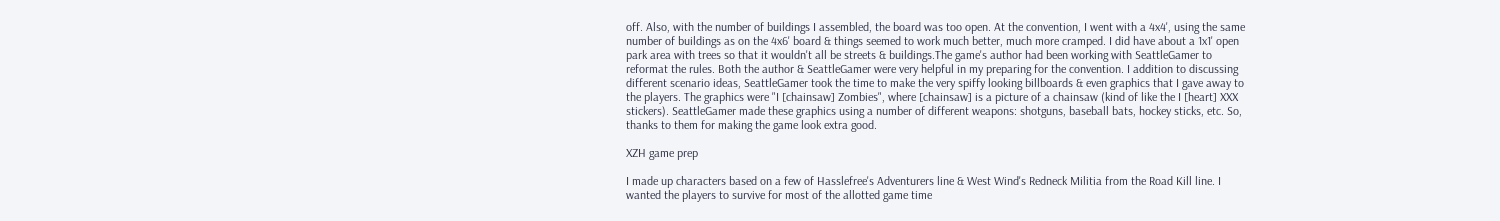off. Also, with the number of buildings I assembled, the board was too open. At the convention, I went with a 4x4', using the same number of buildings as on the 4x6' board & things seemed to work much better, much more cramped. I did have about a 1x1' open park area with trees so that it wouldn't all be streets & buildings.The game's author had been working with SeattleGamer to reformat the rules. Both the author & SeattleGamer were very helpful in my preparing for the convention. I addition to discussing different scenario ideas, SeattleGamer took the time to make the very spiffy looking billboards & even graphics that I gave away to the players. The graphics were "I [chainsaw] Zombies", where [chainsaw] is a picture of a chainsaw (kind of like the I [heart] XXX stickers). SeattleGamer made these graphics using a number of different weapons: shotguns, baseball bats, hockey sticks, etc. So, thanks to them for making the game look extra good.

XZH game prep

I made up characters based on a few of Hasslefree's Adventurers line & West Wind's Redneck Militia from the Road Kill line. I wanted the players to survive for most of the allotted game time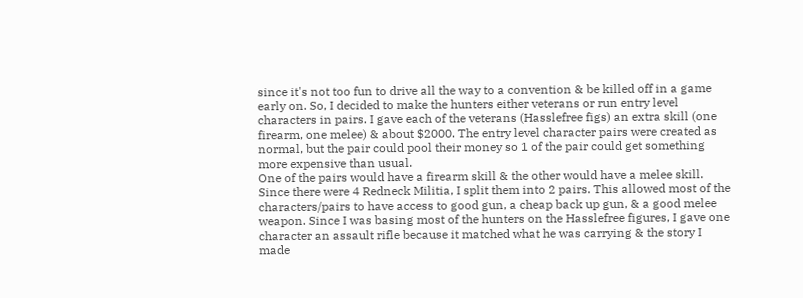since it's not too fun to drive all the way to a convention & be killed off in a game early on. So, I decided to make the hunters either veterans or run entry level characters in pairs. I gave each of the veterans (Hasslefree figs) an extra skill (one firearm, one melee) & about $2000. The entry level character pairs were created as normal, but the pair could pool their money so 1 of the pair could get something more expensive than usual.
One of the pairs would have a firearm skill & the other would have a melee skill. Since there were 4 Redneck Militia, I split them into 2 pairs. This allowed most of the characters/pairs to have access to good gun, a cheap back up gun, & a good melee weapon. Since I was basing most of the hunters on the Hasslefree figures, I gave one character an assault rifle because it matched what he was carrying & the story I made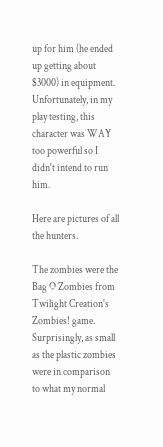up for him (he ended up getting about $3000) in equipment. Unfortunately, in my play testing, this character was WAY too powerful so I didn't intend to run him.

Here are pictures of all the hunters.

The zombies were the Bag O Zombies from Twilight Creation's Zombies! game. Surprisingly, as small as the plastic zombies were in comparison to what my normal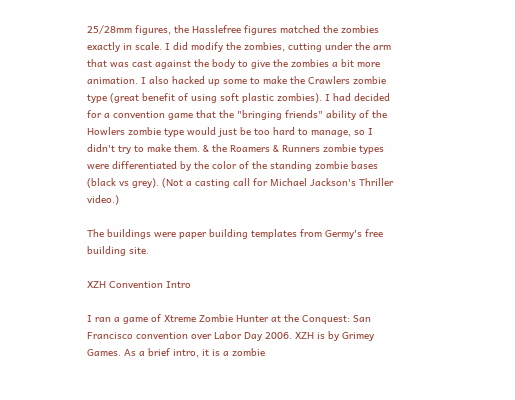25/28mm figures, the Hasslefree figures matched the zombies exactly in scale. I did modify the zombies, cutting under the arm that was cast against the body to give the zombies a bit more animation. I also hacked up some to make the Crawlers zombie type (great benefit of using soft plastic zombies). I had decided for a convention game that the "bringing friends" ability of the Howlers zombie type would just be too hard to manage, so I didn't try to make them. & the Roamers & Runners zombie types were differentiated by the color of the standing zombie bases (black vs grey). (Not a casting call for Michael Jackson's Thriller video.)

The buildings were paper building templates from Germy's free building site.

XZH Convention Intro

I ran a game of Xtreme Zombie Hunter at the Conquest: San Francisco convention over Labor Day 2006. XZH is by Grimey Games. As a brief intro, it is a zombie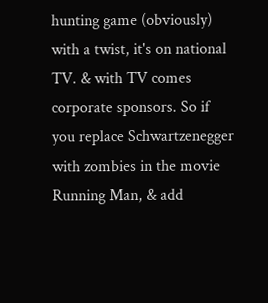hunting game (obviously) with a twist, it's on national TV. & with TV comes corporate sponsors. So if you replace Schwartzenegger with zombies in the movie Running Man, & add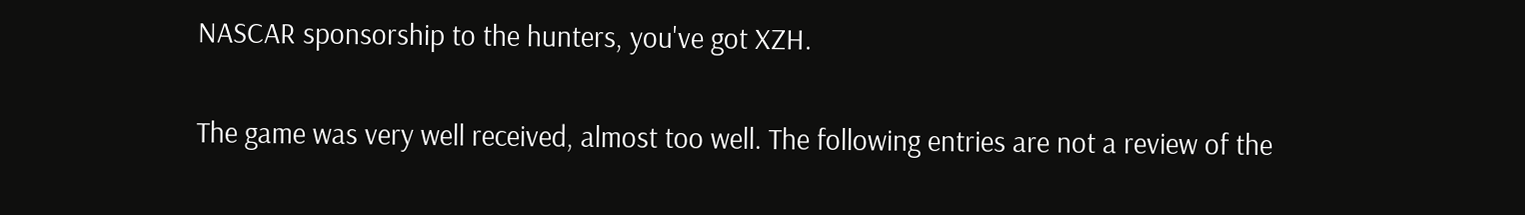NASCAR sponsorship to the hunters, you've got XZH.

The game was very well received, almost too well. The following entries are not a review of the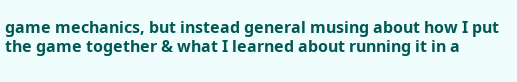game mechanics, but instead general musing about how I put the game together & what I learned about running it in a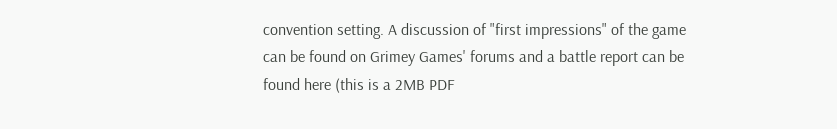convention setting. A discussion of "first impressions" of the game can be found on Grimey Games' forums and a battle report can be found here (this is a 2MB PDF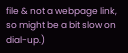file & not a webpage link, so might be a bit slow on dial-up.)